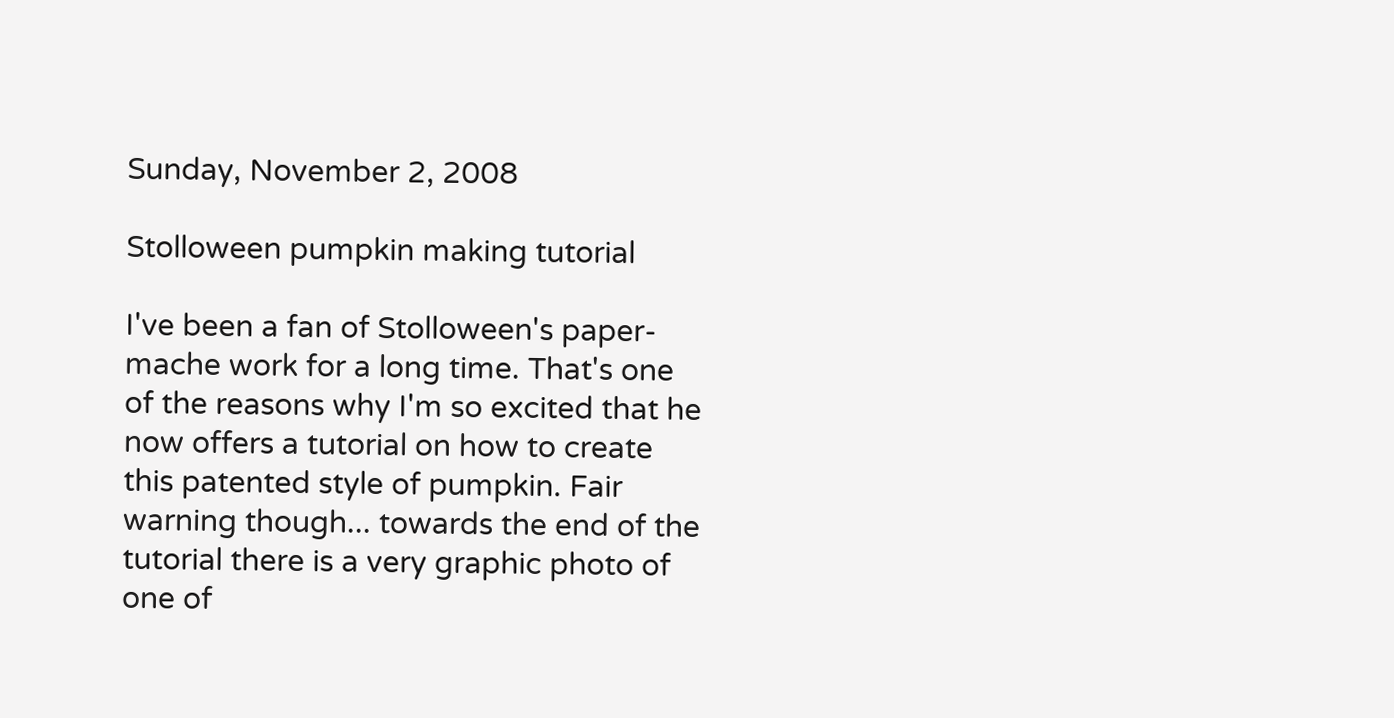Sunday, November 2, 2008

Stolloween pumpkin making tutorial

I've been a fan of Stolloween's paper-mache work for a long time. That's one of the reasons why I'm so excited that he now offers a tutorial on how to create this patented style of pumpkin. Fair warning though... towards the end of the tutorial there is a very graphic photo of one of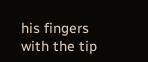his fingers with the tip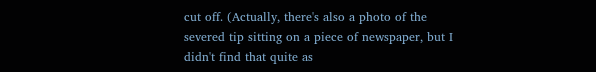cut off. (Actually, there's also a photo of the severed tip sitting on a piece of newspaper, but I didn't find that quite as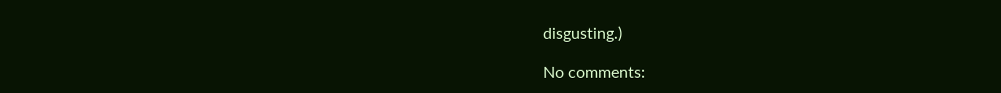disgusting.)

No comments: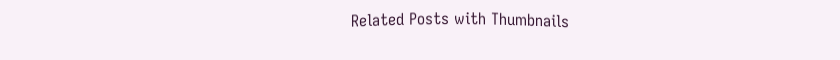Related Posts with Thumbnails